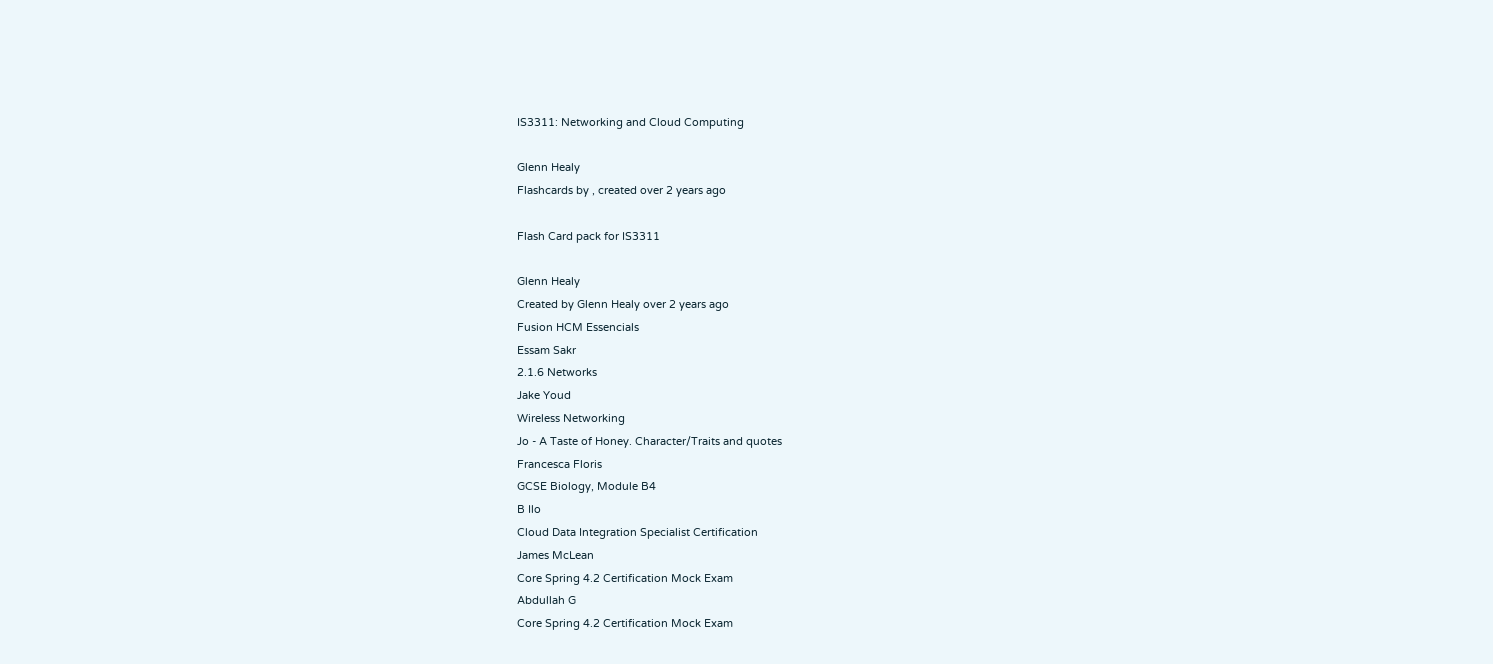IS3311: Networking and Cloud Computing

Glenn Healy
Flashcards by , created over 2 years ago

Flash Card pack for IS3311

Glenn Healy
Created by Glenn Healy over 2 years ago
Fusion HCM Essencials
Essam Sakr
2.1.6 Networks
Jake Youd
Wireless Networking
Jo - A Taste of Honey. Character/Traits and quotes
Francesca Floris
GCSE Biology, Module B4
B Ilo
Cloud Data Integration Specialist Certification
James McLean
Core Spring 4.2 Certification Mock Exam
Abdullah G
Core Spring 4.2 Certification Mock Exam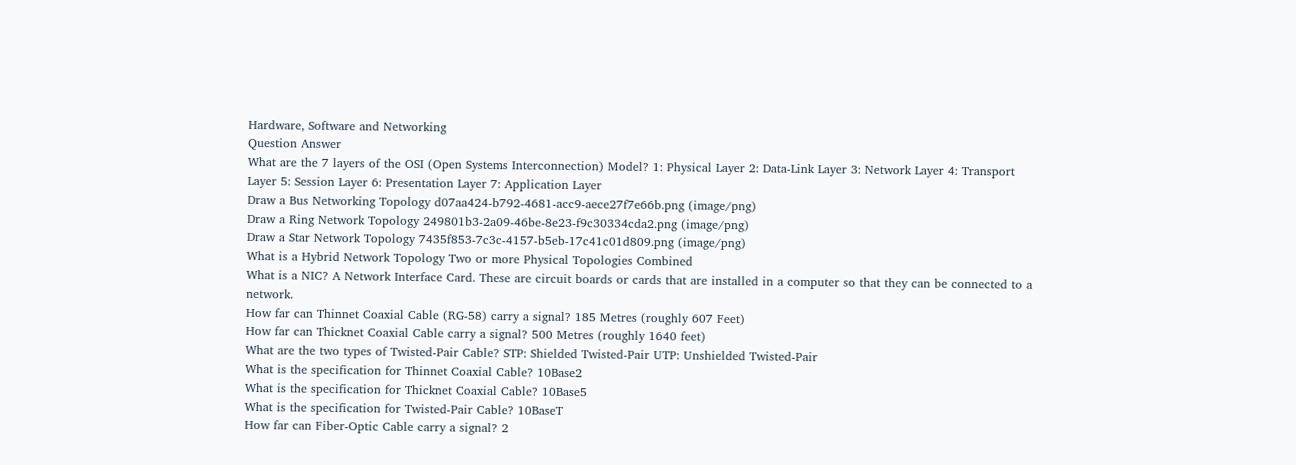Hardware, Software and Networking
Question Answer
What are the 7 layers of the OSI (Open Systems Interconnection) Model? 1: Physical Layer 2: Data-Link Layer 3: Network Layer 4: Transport Layer 5: Session Layer 6: Presentation Layer 7: Application Layer
Draw a Bus Networking Topology d07aa424-b792-4681-acc9-aece27f7e66b.png (image/png)
Draw a Ring Network Topology 249801b3-2a09-46be-8e23-f9c30334cda2.png (image/png)
Draw a Star Network Topology 7435f853-7c3c-4157-b5eb-17c41c01d809.png (image/png)
What is a Hybrid Network Topology Two or more Physical Topologies Combined
What is a NIC? A Network Interface Card. These are circuit boards or cards that are installed in a computer so that they can be connected to a network.
How far can Thinnet Coaxial Cable (RG-58) carry a signal? 185 Metres (roughly 607 Feet)
How far can Thicknet Coaxial Cable carry a signal? 500 Metres (roughly 1640 feet)
What are the two types of Twisted-Pair Cable? STP: Shielded Twisted-Pair UTP: Unshielded Twisted-Pair
What is the specification for Thinnet Coaxial Cable? 10Base2
What is the specification for Thicknet Coaxial Cable? 10Base5
What is the specification for Twisted-Pair Cable? 10BaseT
How far can Fiber-Optic Cable carry a signal? 2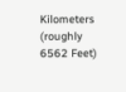Kilometers (roughly 6562 Feet)